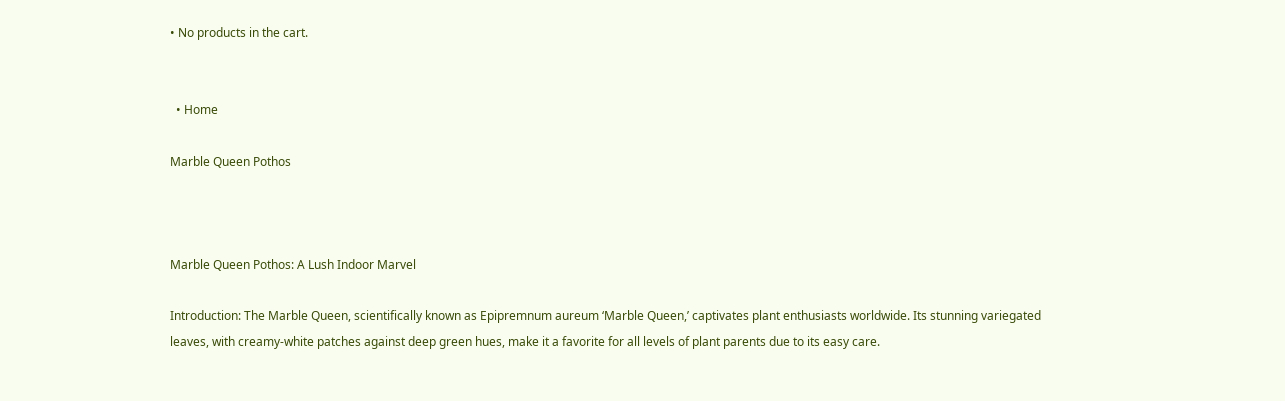• No products in the cart.


  • Home

Marble Queen Pothos



Marble Queen Pothos: A Lush Indoor Marvel

Introduction: The Marble Queen, scientifically known as Epipremnum aureum ‘Marble Queen,’ captivates plant enthusiasts worldwide. Its stunning variegated leaves, with creamy-white patches against deep green hues, make it a favorite for all levels of plant parents due to its easy care.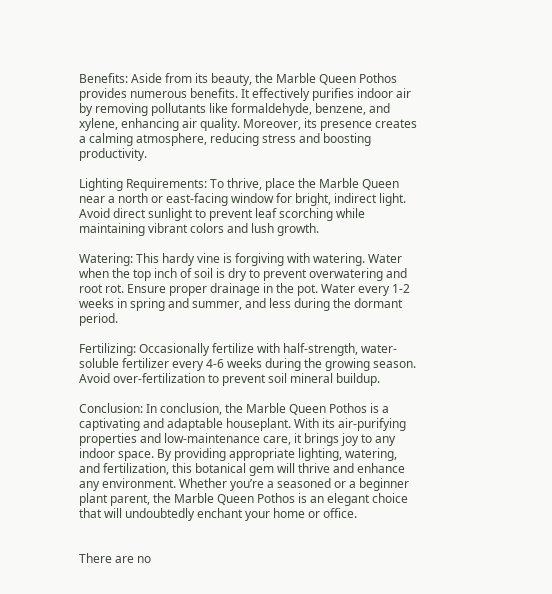Benefits: Aside from its beauty, the Marble Queen Pothos provides numerous benefits. It effectively purifies indoor air by removing pollutants like formaldehyde, benzene, and xylene, enhancing air quality. Moreover, its presence creates a calming atmosphere, reducing stress and boosting productivity.

Lighting Requirements: To thrive, place the Marble Queen near a north or east-facing window for bright, indirect light. Avoid direct sunlight to prevent leaf scorching while maintaining vibrant colors and lush growth.

Watering: This hardy vine is forgiving with watering. Water when the top inch of soil is dry to prevent overwatering and root rot. Ensure proper drainage in the pot. Water every 1-2 weeks in spring and summer, and less during the dormant period.

Fertilizing: Occasionally fertilize with half-strength, water-soluble fertilizer every 4-6 weeks during the growing season. Avoid over-fertilization to prevent soil mineral buildup.

Conclusion: In conclusion, the Marble Queen Pothos is a captivating and adaptable houseplant. With its air-purifying properties and low-maintenance care, it brings joy to any indoor space. By providing appropriate lighting, watering, and fertilization, this botanical gem will thrive and enhance any environment. Whether you’re a seasoned or a beginner plant parent, the Marble Queen Pothos is an elegant choice that will undoubtedly enchant your home or office.


There are no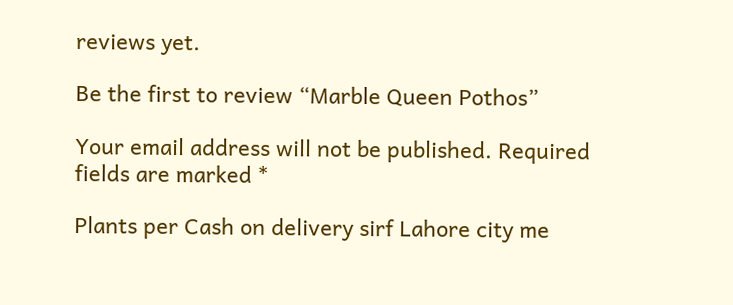reviews yet.

Be the first to review “Marble Queen Pothos”

Your email address will not be published. Required fields are marked *

Plants per Cash on delivery sirf Lahore city me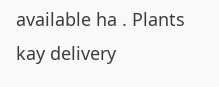available ha . Plants kay delivery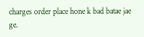charges order place hone k bad batae jae ge.